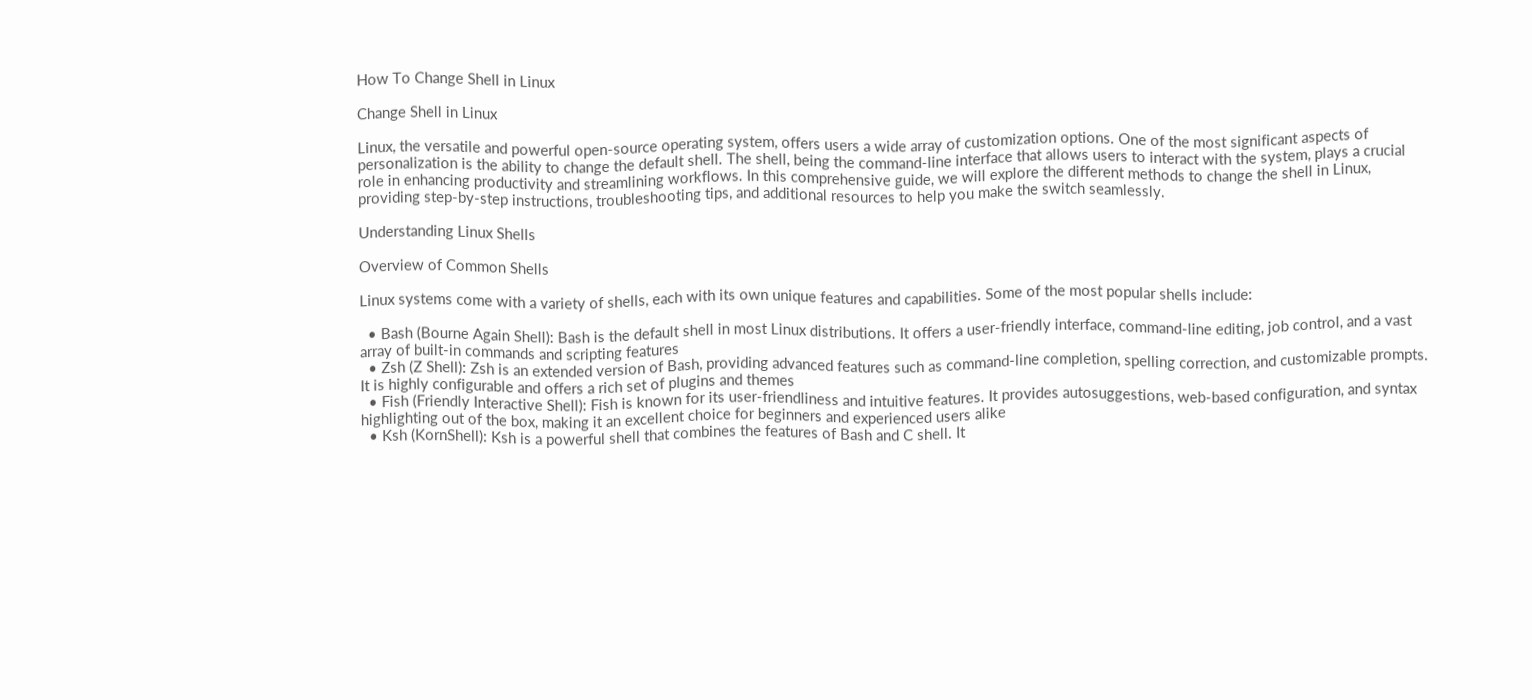How To Change Shell in Linux

Change Shell in Linux

Linux, the versatile and powerful open-source operating system, offers users a wide array of customization options. One of the most significant aspects of personalization is the ability to change the default shell. The shell, being the command-line interface that allows users to interact with the system, plays a crucial role in enhancing productivity and streamlining workflows. In this comprehensive guide, we will explore the different methods to change the shell in Linux, providing step-by-step instructions, troubleshooting tips, and additional resources to help you make the switch seamlessly.

Understanding Linux Shells

Overview of Common Shells

Linux systems come with a variety of shells, each with its own unique features and capabilities. Some of the most popular shells include:

  • Bash (Bourne Again Shell): Bash is the default shell in most Linux distributions. It offers a user-friendly interface, command-line editing, job control, and a vast array of built-in commands and scripting features
  • Zsh (Z Shell): Zsh is an extended version of Bash, providing advanced features such as command-line completion, spelling correction, and customizable prompts. It is highly configurable and offers a rich set of plugins and themes
  • Fish (Friendly Interactive Shell): Fish is known for its user-friendliness and intuitive features. It provides autosuggestions, web-based configuration, and syntax highlighting out of the box, making it an excellent choice for beginners and experienced users alike
  • Ksh (KornShell): Ksh is a powerful shell that combines the features of Bash and C shell. It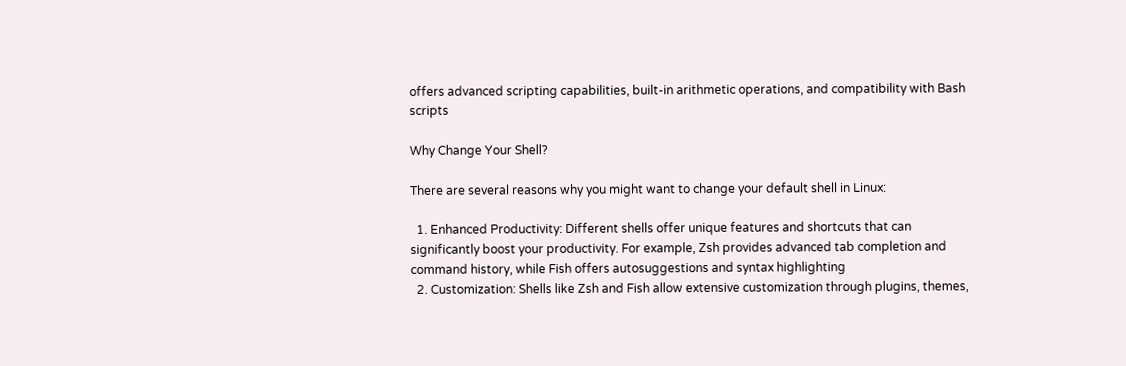offers advanced scripting capabilities, built-in arithmetic operations, and compatibility with Bash scripts

Why Change Your Shell?

There are several reasons why you might want to change your default shell in Linux:

  1. Enhanced Productivity: Different shells offer unique features and shortcuts that can significantly boost your productivity. For example, Zsh provides advanced tab completion and command history, while Fish offers autosuggestions and syntax highlighting
  2. Customization: Shells like Zsh and Fish allow extensive customization through plugins, themes,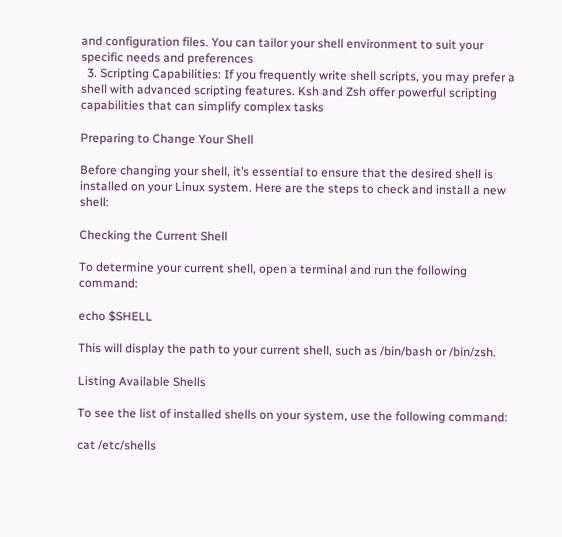and configuration files. You can tailor your shell environment to suit your specific needs and preferences
  3. Scripting Capabilities: If you frequently write shell scripts, you may prefer a shell with advanced scripting features. Ksh and Zsh offer powerful scripting capabilities that can simplify complex tasks

Preparing to Change Your Shell

Before changing your shell, it’s essential to ensure that the desired shell is installed on your Linux system. Here are the steps to check and install a new shell:

Checking the Current Shell

To determine your current shell, open a terminal and run the following command:

echo $SHELL

This will display the path to your current shell, such as /bin/bash or /bin/zsh.

Listing Available Shells

To see the list of installed shells on your system, use the following command:

cat /etc/shells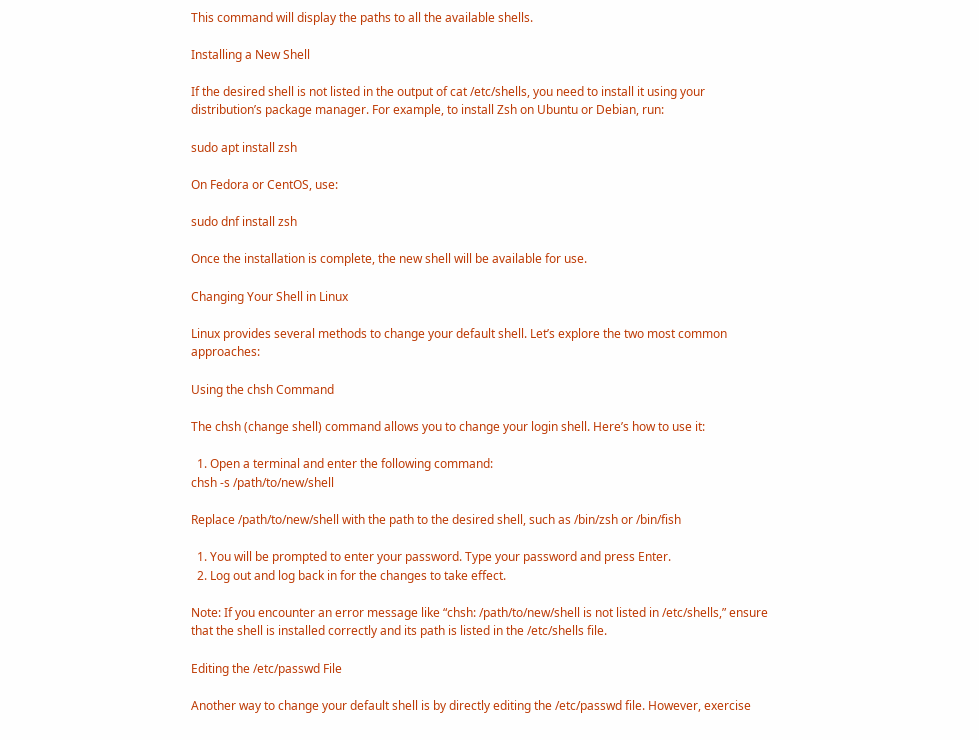This command will display the paths to all the available shells.

Installing a New Shell

If the desired shell is not listed in the output of cat /etc/shells, you need to install it using your distribution’s package manager. For example, to install Zsh on Ubuntu or Debian, run:

sudo apt install zsh

On Fedora or CentOS, use:

sudo dnf install zsh

Once the installation is complete, the new shell will be available for use.

Changing Your Shell in Linux

Linux provides several methods to change your default shell. Let’s explore the two most common approaches:

Using the chsh Command

The chsh (change shell) command allows you to change your login shell. Here’s how to use it:

  1. Open a terminal and enter the following command:
chsh -s /path/to/new/shell

Replace /path/to/new/shell with the path to the desired shell, such as /bin/zsh or /bin/fish

  1. You will be prompted to enter your password. Type your password and press Enter.
  2. Log out and log back in for the changes to take effect.

Note: If you encounter an error message like “chsh: /path/to/new/shell is not listed in /etc/shells,” ensure that the shell is installed correctly and its path is listed in the /etc/shells file.

Editing the /etc/passwd File

Another way to change your default shell is by directly editing the /etc/passwd file. However, exercise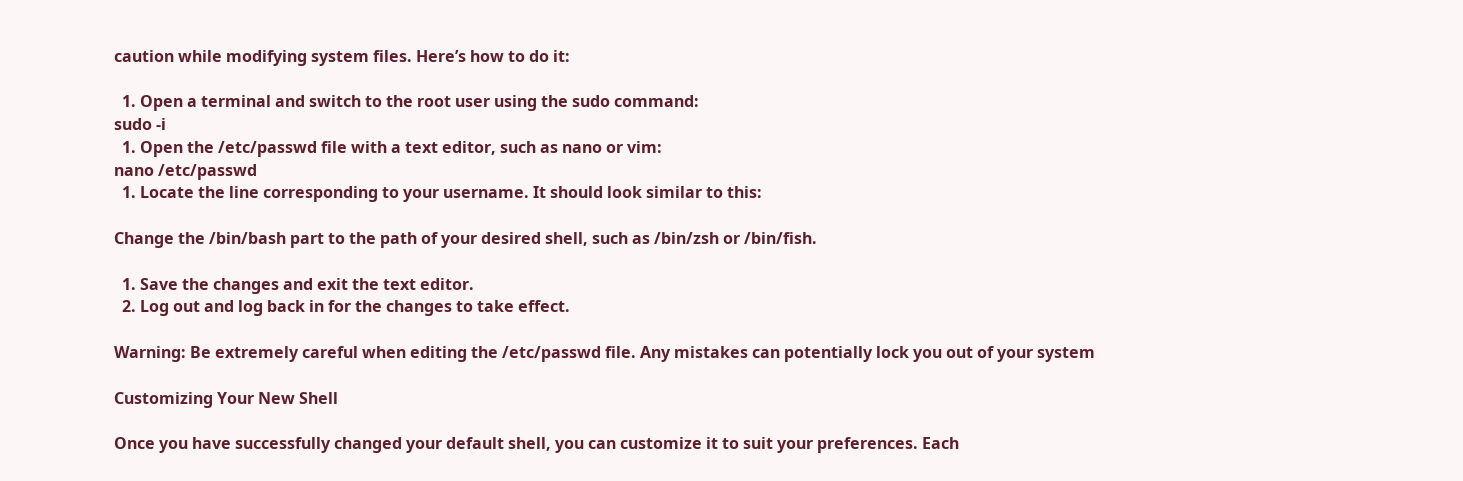caution while modifying system files. Here’s how to do it:

  1. Open a terminal and switch to the root user using the sudo command:
sudo -i
  1. Open the /etc/passwd file with a text editor, such as nano or vim:
nano /etc/passwd
  1. Locate the line corresponding to your username. It should look similar to this:

Change the /bin/bash part to the path of your desired shell, such as /bin/zsh or /bin/fish.

  1. Save the changes and exit the text editor.
  2. Log out and log back in for the changes to take effect.

Warning: Be extremely careful when editing the /etc/passwd file. Any mistakes can potentially lock you out of your system

Customizing Your New Shell

Once you have successfully changed your default shell, you can customize it to suit your preferences. Each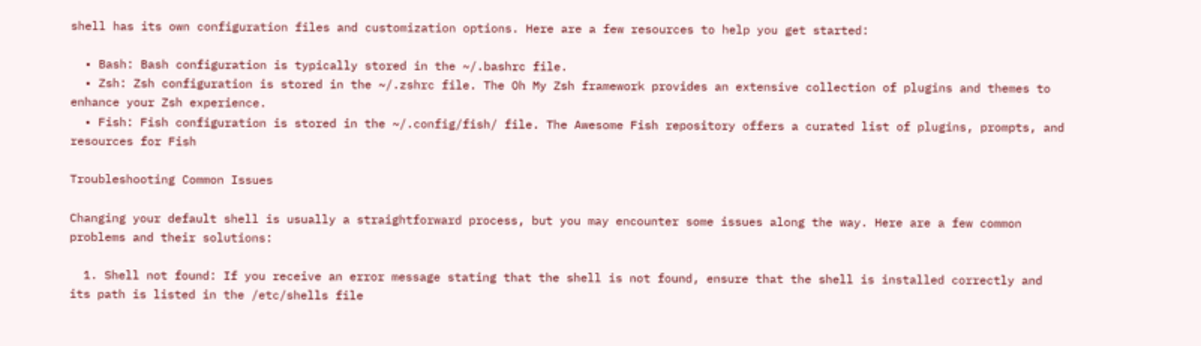shell has its own configuration files and customization options. Here are a few resources to help you get started:

  • Bash: Bash configuration is typically stored in the ~/.bashrc file.
  • Zsh: Zsh configuration is stored in the ~/.zshrc file. The Oh My Zsh framework provides an extensive collection of plugins and themes to enhance your Zsh experience.
  • Fish: Fish configuration is stored in the ~/.config/fish/ file. The Awesome Fish repository offers a curated list of plugins, prompts, and resources for Fish

Troubleshooting Common Issues

Changing your default shell is usually a straightforward process, but you may encounter some issues along the way. Here are a few common problems and their solutions:

  1. Shell not found: If you receive an error message stating that the shell is not found, ensure that the shell is installed correctly and its path is listed in the /etc/shells file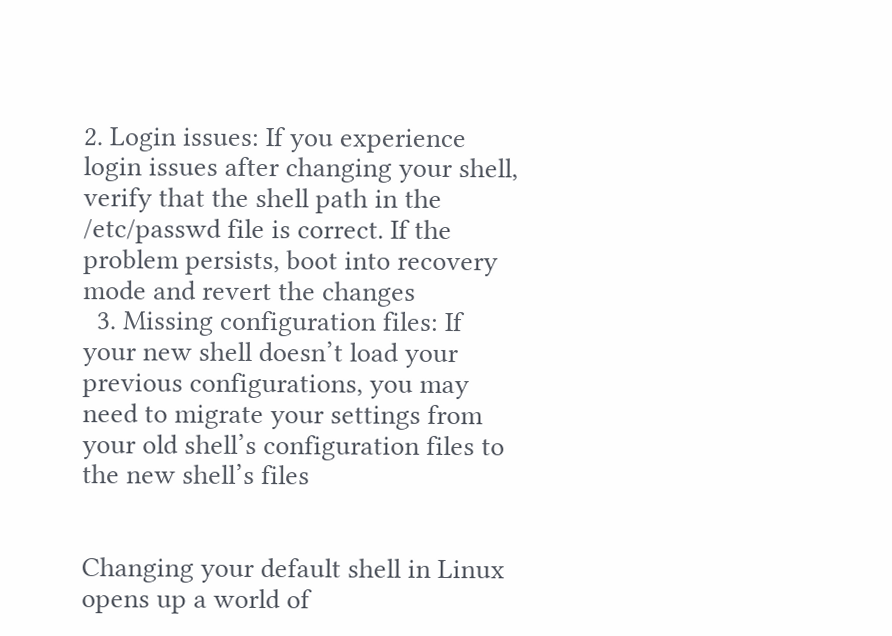2. Login issues: If you experience login issues after changing your shell, verify that the shell path in the /etc/passwd file is correct. If the problem persists, boot into recovery mode and revert the changes
  3. Missing configuration files: If your new shell doesn’t load your previous configurations, you may need to migrate your settings from your old shell’s configuration files to the new shell’s files


Changing your default shell in Linux opens up a world of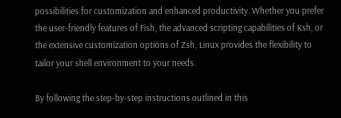possibilities for customization and enhanced productivity. Whether you prefer the user-friendly features of Fish, the advanced scripting capabilities of Ksh, or the extensive customization options of Zsh, Linux provides the flexibility to tailor your shell environment to your needs.

By following the step-by-step instructions outlined in this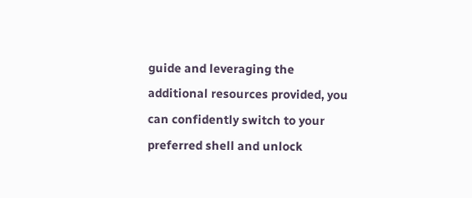guide and leveraging the additional resources provided, you can confidently switch to your preferred shell and unlock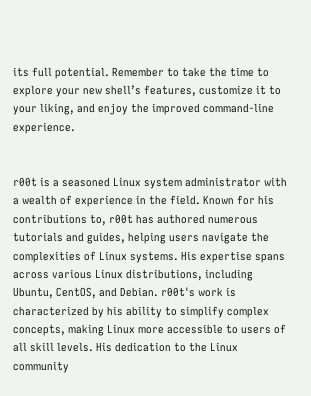its full potential. Remember to take the time to explore your new shell’s features, customize it to your liking, and enjoy the improved command-line experience.


r00t is a seasoned Linux system administrator with a wealth of experience in the field. Known for his contributions to, r00t has authored numerous tutorials and guides, helping users navigate the complexities of Linux systems. His expertise spans across various Linux distributions, including Ubuntu, CentOS, and Debian. r00t's work is characterized by his ability to simplify complex concepts, making Linux more accessible to users of all skill levels. His dedication to the Linux community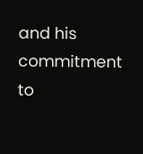and his commitment to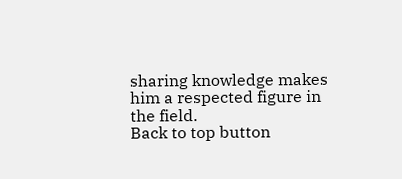sharing knowledge makes him a respected figure in the field.
Back to top button